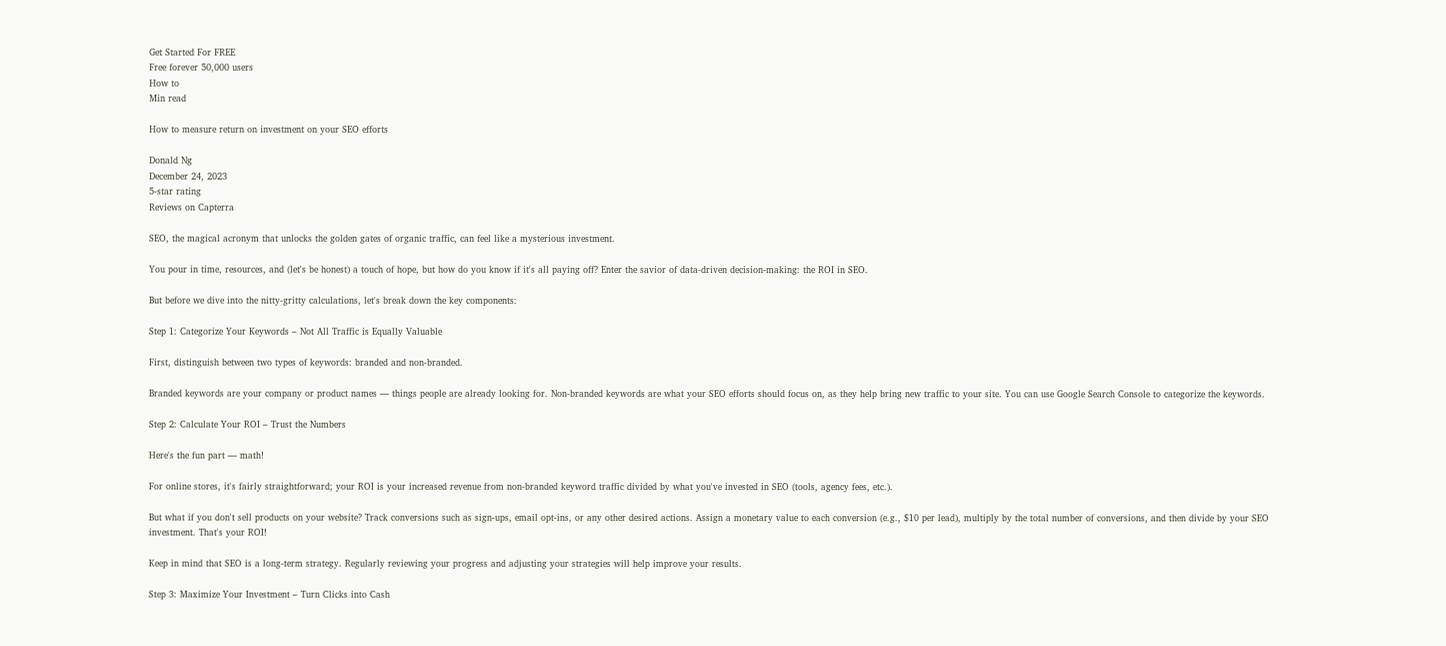Get Started For FREE
Free forever 50,000 users
How to
Min read

How to measure return on investment on your SEO efforts

Donald Ng
December 24, 2023
5-star rating
Reviews on Capterra

SEO, the magical acronym that unlocks the golden gates of organic traffic, can feel like a mysterious investment.

You pour in time, resources, and (let's be honest) a touch of hope, but how do you know if it's all paying off? Enter the savior of data-driven decision-making: the ROI in SEO.

But before we dive into the nitty-gritty calculations, let's break down the key components:

Step 1: Categorize Your Keywords – Not All Traffic is Equally Valuable

First, distinguish between two types of keywords: branded and non-branded.

Branded keywords are your company or product names — things people are already looking for. Non-branded keywords are what your SEO efforts should focus on, as they help bring new traffic to your site. You can use Google Search Console to categorize the keywords.

Step 2: Calculate Your ROI – Trust the Numbers

Here's the fun part — math!

For online stores, it's fairly straightforward; your ROI is your increased revenue from non-branded keyword traffic divided by what you've invested in SEO (tools, agency fees, etc.).

But what if you don't sell products on your website? Track conversions such as sign-ups, email opt-ins, or any other desired actions. Assign a monetary value to each conversion (e.g., $10 per lead), multiply by the total number of conversions, and then divide by your SEO investment. That's your ROI!

Keep in mind that SEO is a long-term strategy. Regularly reviewing your progress and adjusting your strategies will help improve your results.

Step 3: Maximize Your Investment – Turn Clicks into Cash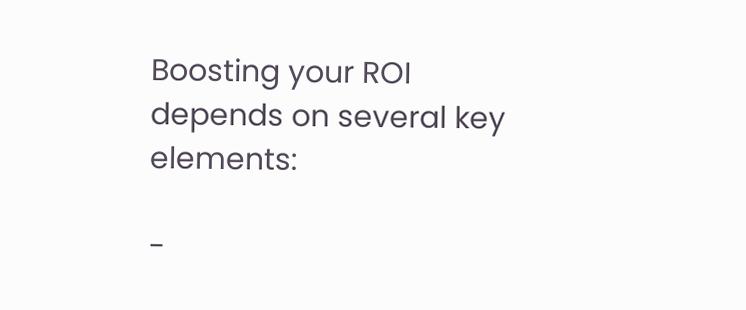Boosting your ROI depends on several key elements:

-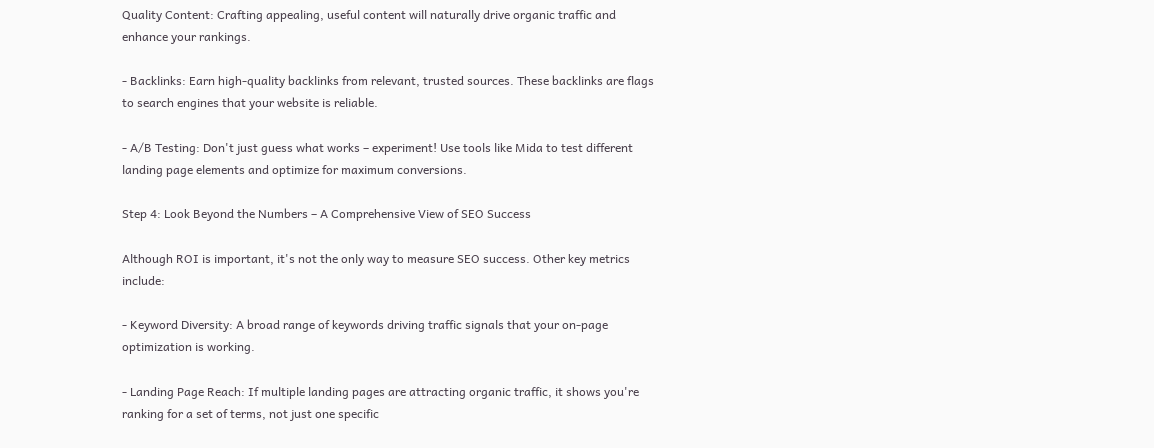Quality Content: Crafting appealing, useful content will naturally drive organic traffic and enhance your rankings.

- Backlinks: Earn high-quality backlinks from relevant, trusted sources. These backlinks are flags to search engines that your website is reliable.

- A/B Testing: Don't just guess what works – experiment! Use tools like Mida to test different landing page elements and optimize for maximum conversions.

Step 4: Look Beyond the Numbers – A Comprehensive View of SEO Success

Although ROI is important, it's not the only way to measure SEO success. Other key metrics include:

- Keyword Diversity: A broad range of keywords driving traffic signals that your on-page optimization is working.

- Landing Page Reach: If multiple landing pages are attracting organic traffic, it shows you're ranking for a set of terms, not just one specific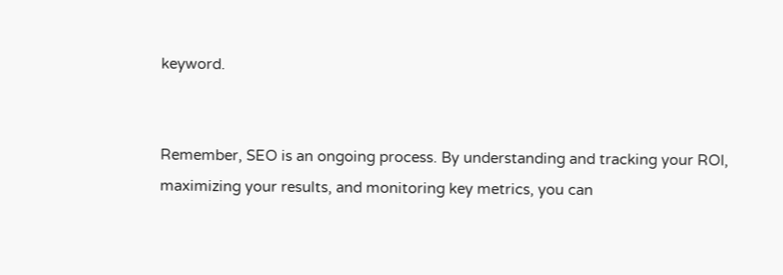keyword.


Remember, SEO is an ongoing process. By understanding and tracking your ROI, maximizing your results, and monitoring key metrics, you can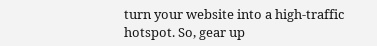turn your website into a high-traffic hotspot. So, gear up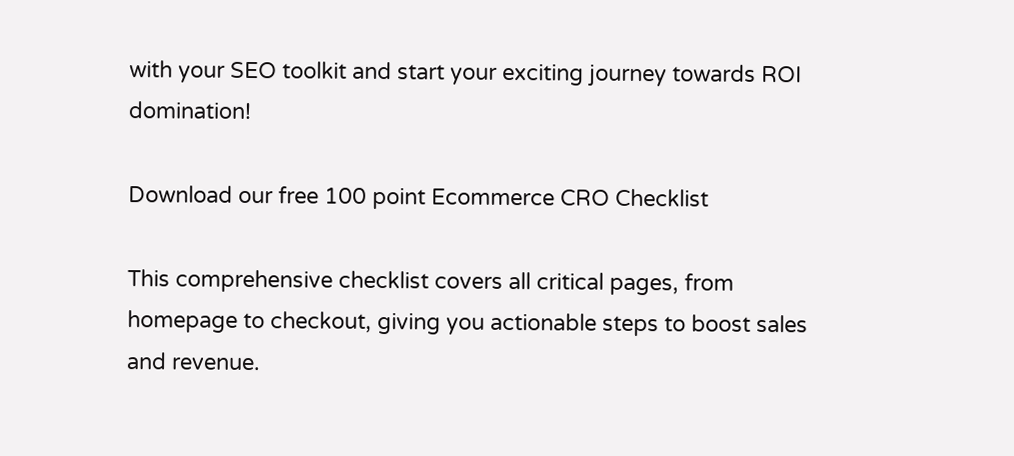with your SEO toolkit and start your exciting journey towards ROI domination!

Download our free 100 point Ecommerce CRO Checklist

This comprehensive checklist covers all critical pages, from homepage to checkout, giving you actionable steps to boost sales and revenue.